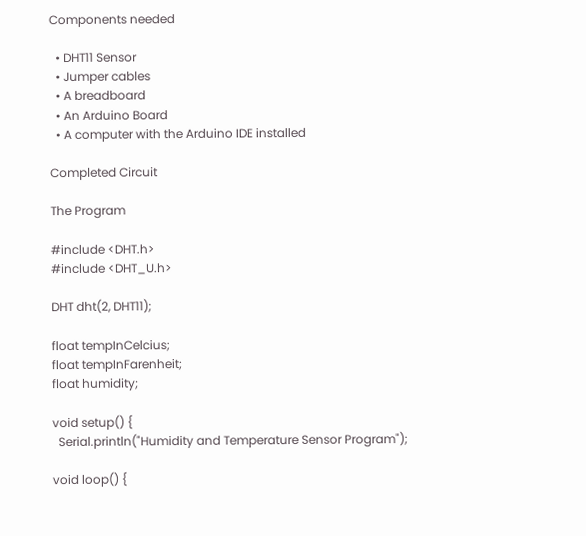Components needed

  • DHT11 Sensor
  • Jumper cables
  • A breadboard
  • An Arduino Board
  • A computer with the Arduino IDE installed

Completed Circuit

The Program

#include <DHT.h>
#include <DHT_U.h>

DHT dht(2, DHT11);

float tempInCelcius;
float tempInFarenheit;
float humidity;

void setup() {
  Serial.println("Humidity and Temperature Sensor Program");

void loop() {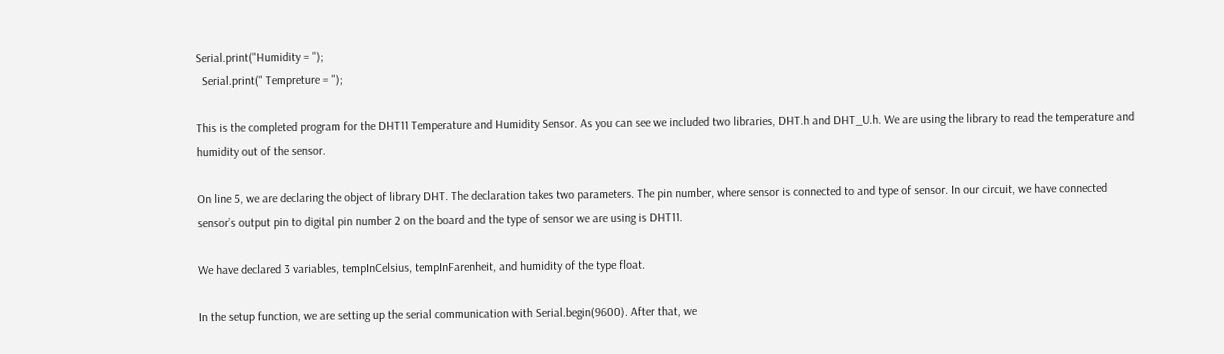Serial.print("Humidity = ");
  Serial.print(" Tempreture = ");

This is the completed program for the DHT11 Temperature and Humidity Sensor. As you can see we included two libraries, DHT.h and DHT_U.h. We are using the library to read the temperature and humidity out of the sensor.

On line 5, we are declaring the object of library DHT. The declaration takes two parameters. The pin number, where sensor is connected to and type of sensor. In our circuit, we have connected sensor’s output pin to digital pin number 2 on the board and the type of sensor we are using is DHT11.

We have declared 3 variables, tempInCelsius, tempInFarenheit, and humidity of the type float.

In the setup function, we are setting up the serial communication with Serial.begin(9600). After that, we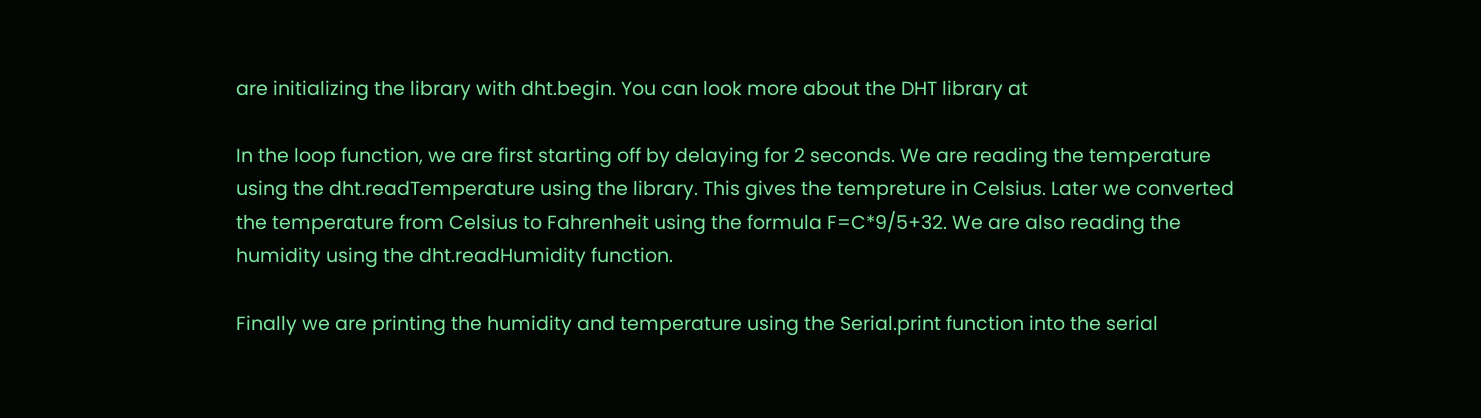are initializing the library with dht.begin. You can look more about the DHT library at

In the loop function, we are first starting off by delaying for 2 seconds. We are reading the temperature using the dht.readTemperature using the library. This gives the tempreture in Celsius. Later we converted the temperature from Celsius to Fahrenheit using the formula F=C*9/5+32. We are also reading the humidity using the dht.readHumidity function.

Finally we are printing the humidity and temperature using the Serial.print function into the serial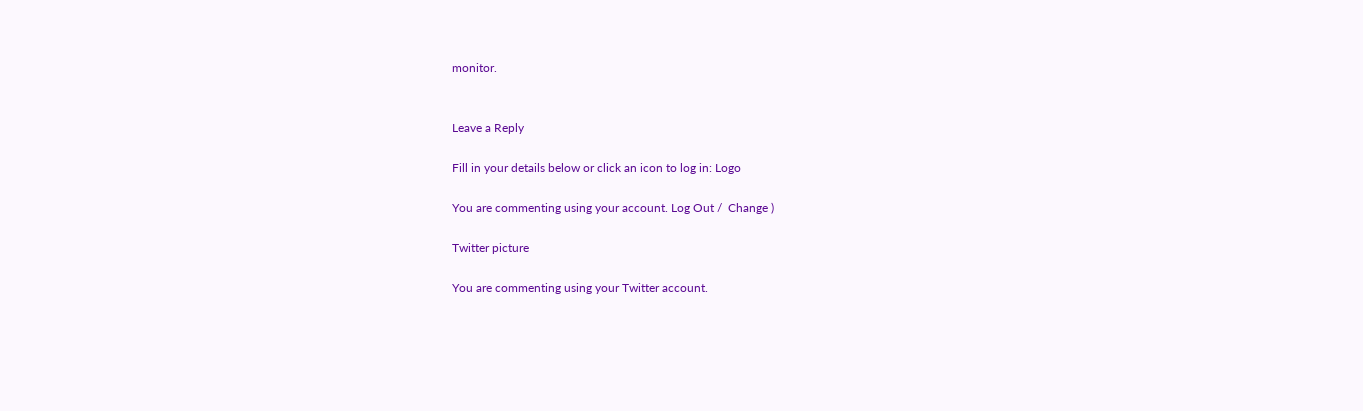monitor.


Leave a Reply

Fill in your details below or click an icon to log in: Logo

You are commenting using your account. Log Out /  Change )

Twitter picture

You are commenting using your Twitter account.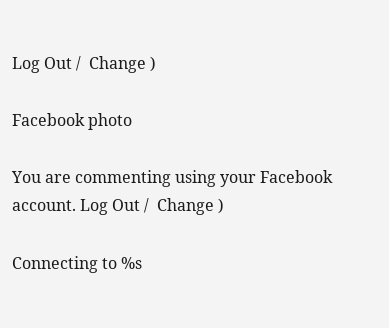Log Out /  Change )

Facebook photo

You are commenting using your Facebook account. Log Out /  Change )

Connecting to %s